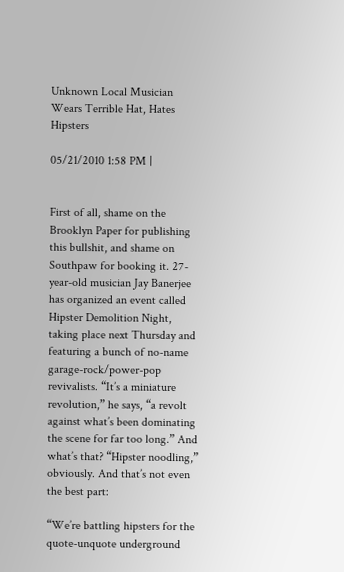Unknown Local Musician Wears Terrible Hat, Hates Hipsters

05/21/2010 1:58 PM |


First of all, shame on the Brooklyn Paper for publishing this bullshit, and shame on Southpaw for booking it. 27-year-old musician Jay Banerjee has organized an event called Hipster Demolition Night, taking place next Thursday and featuring a bunch of no-name garage-rock/power-pop revivalists. “It’s a miniature revolution,” he says, “a revolt against what’s been dominating the scene for far too long.” And what’s that? “Hipster noodling,” obviously. And that’s not even the best part:

“We’re battling hipsters for the quote-unquote underground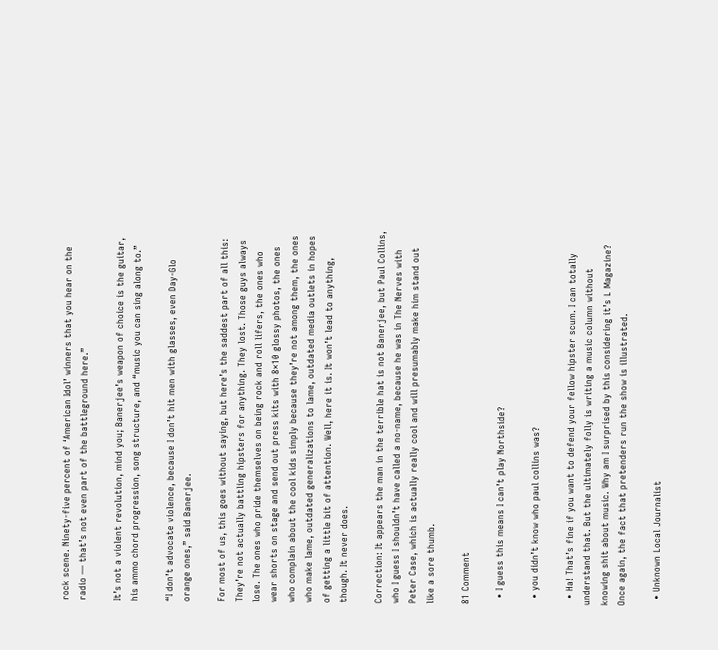rock scene. Ninety-five percent of ‘American Idol’ winners that you hear on the radio — that’s not even part of the battleground here.”

It’s not a violent revolution, mind you; Banerjee’s weapon of choice is the guitar, his ammo chord progression, song structure, and “music you can sing along to.”

“I don’t advocate violence, because I don’t hit men with glasses, even Day-Glo orange ones,” said Banerjee.

For most of us, this goes without saying, but here’s the saddest part of all this: They’re not actually battling hipsters for anything. They lost. Those guys always lose. The ones who pride themselves on being rock and roll lifers, the ones who wear shorts on stage and send out press kits with 8×10 glossy photos, the ones who complain about the cool kids simply because they’re not among them, the ones who make lame, outdated generalizations to lame, outdated media outlets in hopes of getting a little bit of attention. Well, here it is. It won’t lead to anything, though. It never does.

Correction: It appears the man in the terrible hat is not Banerjee, but Paul Collins, who I guess I shouldn’t have called a no-name, because he was in The Nerves with Peter Case, which is actually really cool and will presumably make him stand out like a sore thumb.

81 Comment

  • I guess this means I can’t play Northside?

  • you didn’t know who paul collins was?

  • Ha! That’s fine if you want to defend your fellow hipster scum. I can totally understand that. But the ultimately folly is writing a music column without knowing shit about music. Why am I surprised by this considering it’s L Magazine? Once again, the fact that pretenders run the show is illustrated.

  • Unknown Local Journalist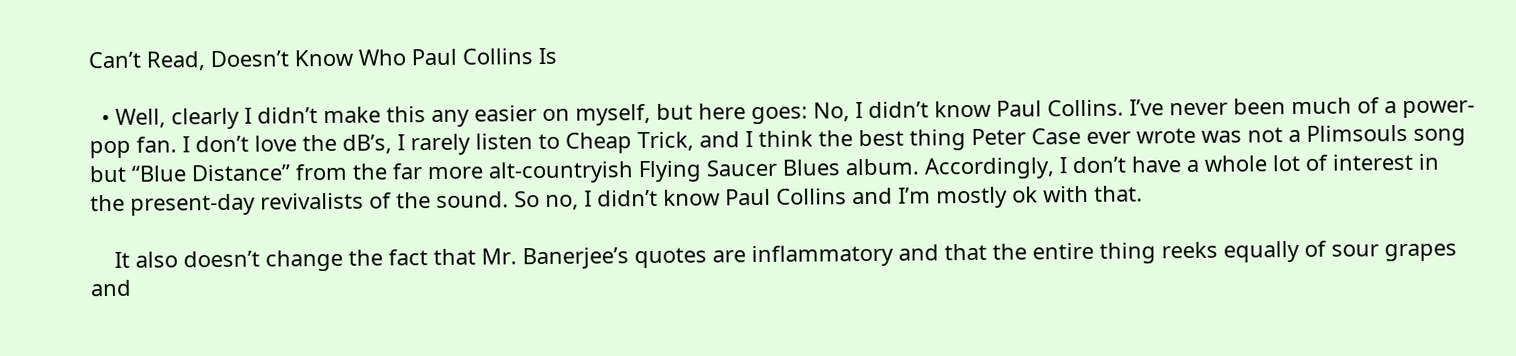Can’t Read, Doesn’t Know Who Paul Collins Is

  • Well, clearly I didn’t make this any easier on myself, but here goes: No, I didn’t know Paul Collins. I’ve never been much of a power-pop fan. I don’t love the dB’s, I rarely listen to Cheap Trick, and I think the best thing Peter Case ever wrote was not a Plimsouls song but “Blue Distance” from the far more alt-countryish Flying Saucer Blues album. Accordingly, I don’t have a whole lot of interest in the present-day revivalists of the sound. So no, I didn’t know Paul Collins and I’m mostly ok with that.

    It also doesn’t change the fact that Mr. Banerjee’s quotes are inflammatory and that the entire thing reeks equally of sour grapes and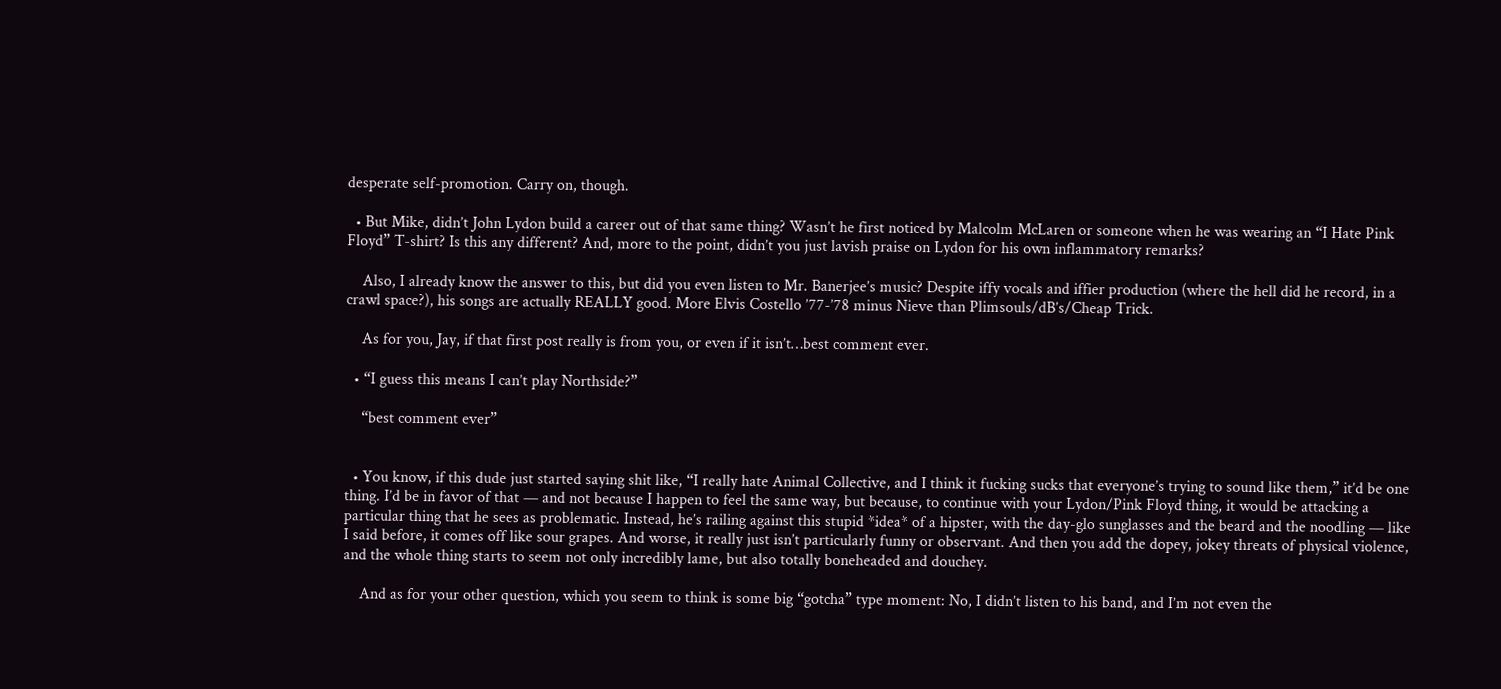desperate self-promotion. Carry on, though.

  • But Mike, didn’t John Lydon build a career out of that same thing? Wasn’t he first noticed by Malcolm McLaren or someone when he was wearing an “I Hate Pink Floyd” T-shirt? Is this any different? And, more to the point, didn’t you just lavish praise on Lydon for his own inflammatory remarks?

    Also, I already know the answer to this, but did you even listen to Mr. Banerjee’s music? Despite iffy vocals and iffier production (where the hell did he record, in a crawl space?), his songs are actually REALLY good. More Elvis Costello ’77-’78 minus Nieve than Plimsouls/dB’s/Cheap Trick.

    As for you, Jay, if that first post really is from you, or even if it isn’t…best comment ever.

  • “I guess this means I can’t play Northside?”

    “best comment ever”


  • You know, if this dude just started saying shit like, “I really hate Animal Collective, and I think it fucking sucks that everyone’s trying to sound like them,” it’d be one thing. I’d be in favor of that — and not because I happen to feel the same way, but because, to continue with your Lydon/Pink Floyd thing, it would be attacking a particular thing that he sees as problematic. Instead, he’s railing against this stupid *idea* of a hipster, with the day-glo sunglasses and the beard and the noodling — like I said before, it comes off like sour grapes. And worse, it really just isn’t particularly funny or observant. And then you add the dopey, jokey threats of physical violence, and the whole thing starts to seem not only incredibly lame, but also totally boneheaded and douchey.

    And as for your other question, which you seem to think is some big “gotcha” type moment: No, I didn’t listen to his band, and I’m not even the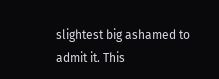slightest big ashamed to admit it. This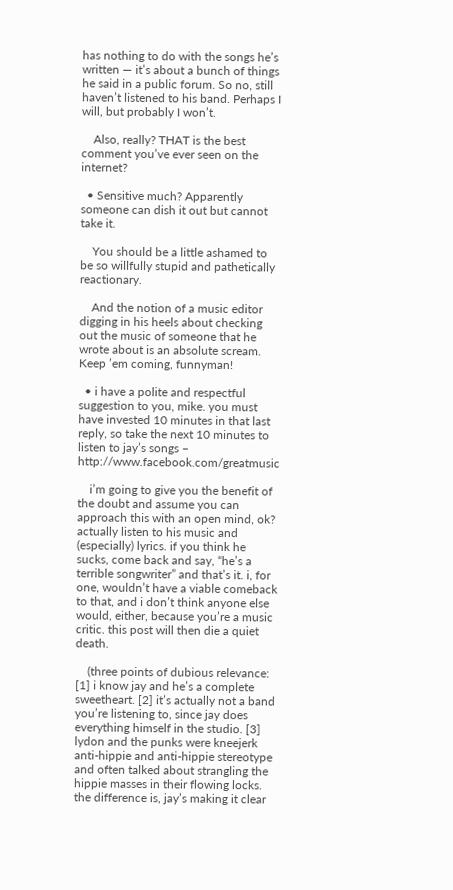has nothing to do with the songs he’s written — it’s about a bunch of things he said in a public forum. So no, still haven’t listened to his band. Perhaps I will, but probably I won’t.

    Also, really? THAT is the best comment you’ve ever seen on the internet?

  • Sensitive much? Apparently someone can dish it out but cannot take it.

    You should be a little ashamed to be so willfully stupid and pathetically reactionary.

    And the notion of a music editor digging in his heels about checking out the music of someone that he wrote about is an absolute scream. Keep ’em coming, funnyman!

  • i have a polite and respectful suggestion to you, mike. you must have invested 10 minutes in that last reply, so take the next 10 minutes to listen to jay’s songs – http://www.facebook.com/greatmusic

    i’m going to give you the benefit of the doubt and assume you can approach this with an open mind, ok? actually listen to his music and (especially) lyrics. if you think he sucks, come back and say, “he’s a terrible songwriter” and that’s it. i, for one, wouldn’t have a viable comeback to that, and i don’t think anyone else would, either, because you’re a music critic. this post will then die a quiet death.

    (three points of dubious relevance: [1] i know jay and he’s a complete sweetheart. [2] it’s actually not a band you’re listening to, since jay does everything himself in the studio. [3] lydon and the punks were kneejerk anti-hippie and anti-hippie stereotype and often talked about strangling the hippie masses in their flowing locks. the difference is, jay’s making it clear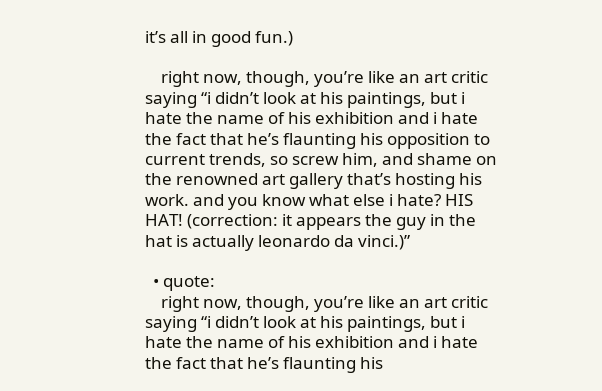it’s all in good fun.)

    right now, though, you’re like an art critic saying “i didn’t look at his paintings, but i hate the name of his exhibition and i hate the fact that he’s flaunting his opposition to current trends, so screw him, and shame on the renowned art gallery that’s hosting his work. and you know what else i hate? HIS HAT! (correction: it appears the guy in the hat is actually leonardo da vinci.)”

  • quote:
    right now, though, you’re like an art critic saying “i didn’t look at his paintings, but i hate the name of his exhibition and i hate the fact that he’s flaunting his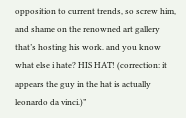opposition to current trends, so screw him, and shame on the renowned art gallery that’s hosting his work. and you know what else i hate? HIS HAT! (correction: it appears the guy in the hat is actually leonardo da vinci.)”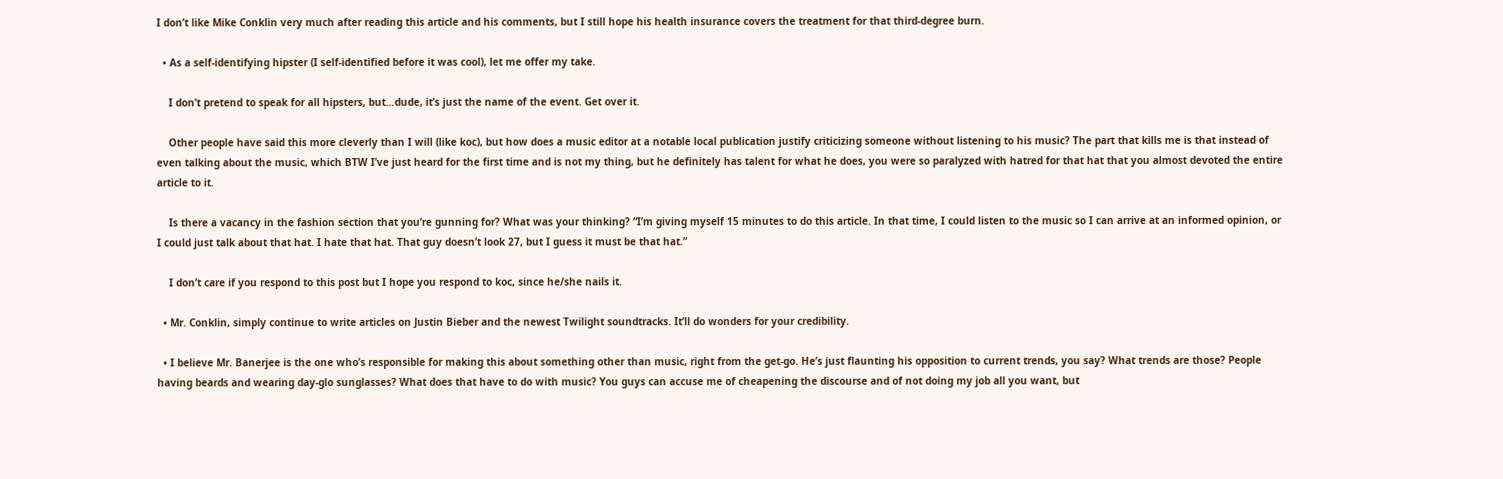I don’t like Mike Conklin very much after reading this article and his comments, but I still hope his health insurance covers the treatment for that third-degree burn.

  • As a self-identifying hipster (I self-identified before it was cool), let me offer my take.

    I don’t pretend to speak for all hipsters, but…dude, it’s just the name of the event. Get over it.

    Other people have said this more cleverly than I will (like koc), but how does a music editor at a notable local publication justify criticizing someone without listening to his music? The part that kills me is that instead of even talking about the music, which BTW I’ve just heard for the first time and is not my thing, but he definitely has talent for what he does, you were so paralyzed with hatred for that hat that you almost devoted the entire article to it.

    Is there a vacancy in the fashion section that you’re gunning for? What was your thinking? “I’m giving myself 15 minutes to do this article. In that time, I could listen to the music so I can arrive at an informed opinion, or I could just talk about that hat. I hate that hat. That guy doesn’t look 27, but I guess it must be that hat.”

    I don’t care if you respond to this post but I hope you respond to koc, since he/she nails it.

  • Mr. Conklin, simply continue to write articles on Justin Bieber and the newest Twilight soundtracks. It’ll do wonders for your credibility.

  • I believe Mr. Banerjee is the one who’s responsible for making this about something other than music, right from the get-go. He’s just flaunting his opposition to current trends, you say? What trends are those? People having beards and wearing day-glo sunglasses? What does that have to do with music? You guys can accuse me of cheapening the discourse and of not doing my job all you want, but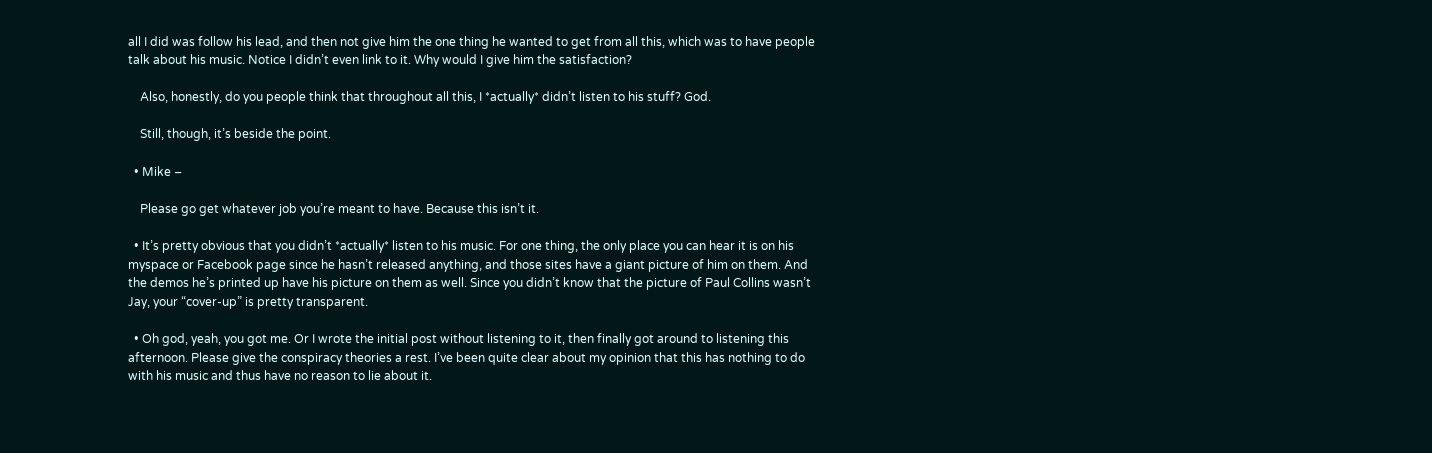all I did was follow his lead, and then not give him the one thing he wanted to get from all this, which was to have people talk about his music. Notice I didn’t even link to it. Why would I give him the satisfaction?

    Also, honestly, do you people think that throughout all this, I *actually* didn’t listen to his stuff? God.

    Still, though, it’s beside the point.

  • Mike –

    Please go get whatever job you’re meant to have. Because this isn’t it.

  • It’s pretty obvious that you didn’t *actually* listen to his music. For one thing, the only place you can hear it is on his myspace or Facebook page since he hasn’t released anything, and those sites have a giant picture of him on them. And the demos he’s printed up have his picture on them as well. Since you didn’t know that the picture of Paul Collins wasn’t Jay, your “cover-up” is pretty transparent.

  • Oh god, yeah, you got me. Or I wrote the initial post without listening to it, then finally got around to listening this afternoon. Please give the conspiracy theories a rest. I’ve been quite clear about my opinion that this has nothing to do with his music and thus have no reason to lie about it.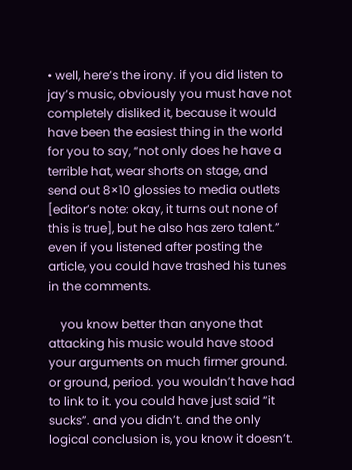• well, here’s the irony. if you did listen to jay’s music, obviously you must have not completely disliked it, because it would have been the easiest thing in the world for you to say, “not only does he have a terrible hat, wear shorts on stage, and send out 8×10 glossies to media outlets [editor’s note: okay, it turns out none of this is true], but he also has zero talent.” even if you listened after posting the article, you could have trashed his tunes in the comments.

    you know better than anyone that attacking his music would have stood your arguments on much firmer ground. or ground, period. you wouldn’t have had to link to it. you could have just said “it sucks”. and you didn’t. and the only logical conclusion is, you know it doesn’t.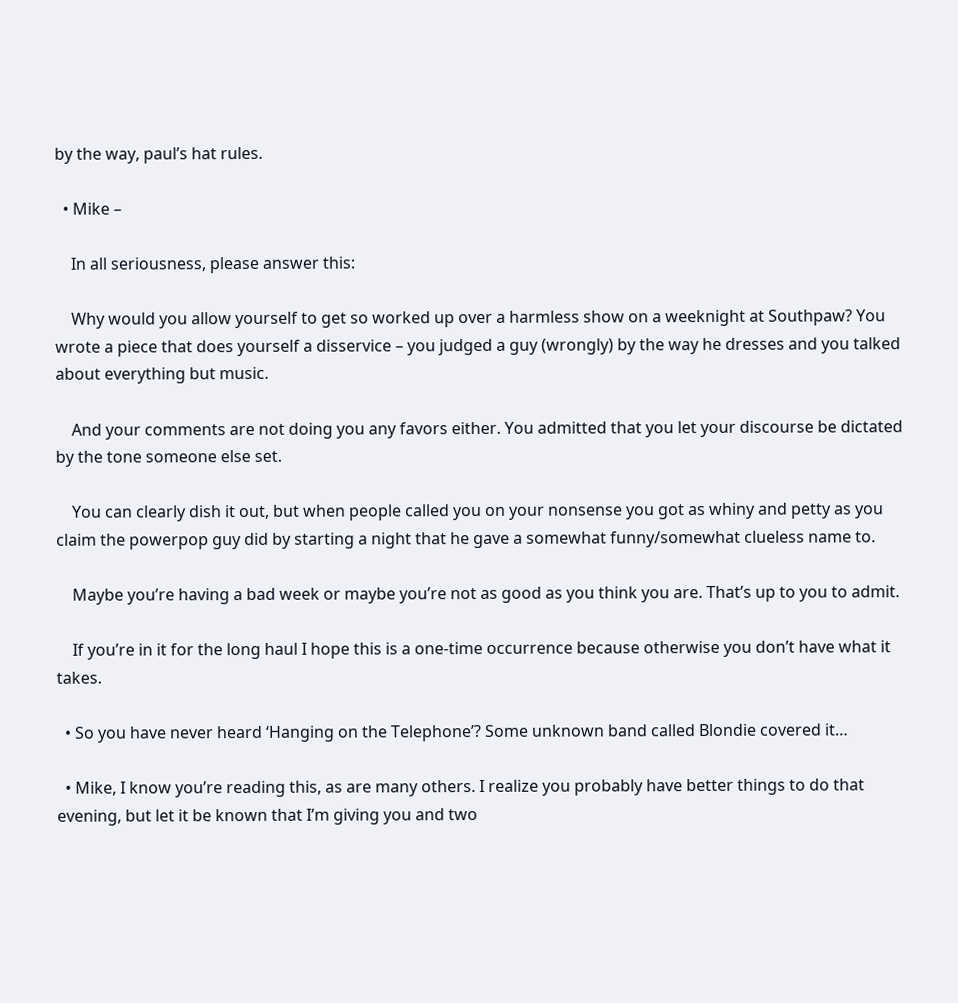by the way, paul’s hat rules.

  • Mike –

    In all seriousness, please answer this:

    Why would you allow yourself to get so worked up over a harmless show on a weeknight at Southpaw? You wrote a piece that does yourself a disservice – you judged a guy (wrongly) by the way he dresses and you talked about everything but music.

    And your comments are not doing you any favors either. You admitted that you let your discourse be dictated by the tone someone else set.

    You can clearly dish it out, but when people called you on your nonsense you got as whiny and petty as you claim the powerpop guy did by starting a night that he gave a somewhat funny/somewhat clueless name to.

    Maybe you’re having a bad week or maybe you’re not as good as you think you are. That’s up to you to admit.

    If you’re in it for the long haul I hope this is a one-time occurrence because otherwise you don’t have what it takes.

  • So you have never heard ‘Hanging on the Telephone’? Some unknown band called Blondie covered it…

  • Mike, I know you’re reading this, as are many others. I realize you probably have better things to do that evening, but let it be known that I’m giving you and two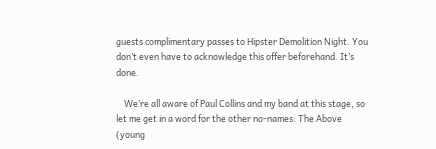guests complimentary passes to Hipster Demolition Night. You don’t even have to acknowledge this offer beforehand. It’s done.

    We’re all aware of Paul Collins and my band at this stage, so let me get in a word for the other no-names: The Above (young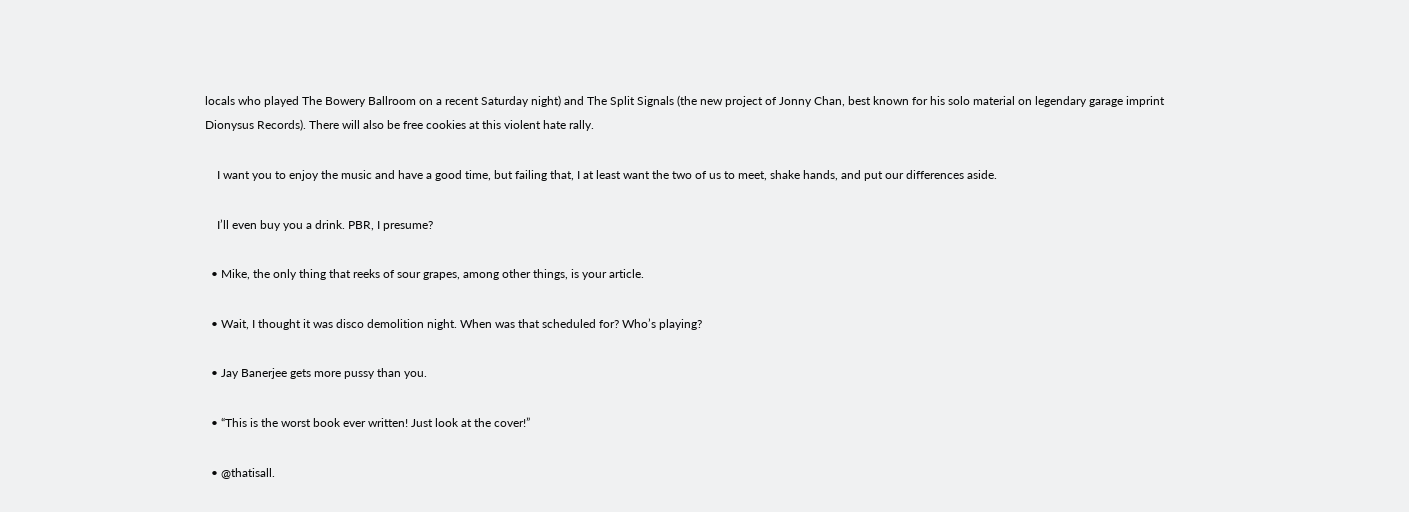locals who played The Bowery Ballroom on a recent Saturday night) and The Split Signals (the new project of Jonny Chan, best known for his solo material on legendary garage imprint Dionysus Records). There will also be free cookies at this violent hate rally.

    I want you to enjoy the music and have a good time, but failing that, I at least want the two of us to meet, shake hands, and put our differences aside.

    I’ll even buy you a drink. PBR, I presume?

  • Mike, the only thing that reeks of sour grapes, among other things, is your article.

  • Wait, I thought it was disco demolition night. When was that scheduled for? Who’s playing?

  • Jay Banerjee gets more pussy than you.

  • “This is the worst book ever written! Just look at the cover!”

  • @thatisall.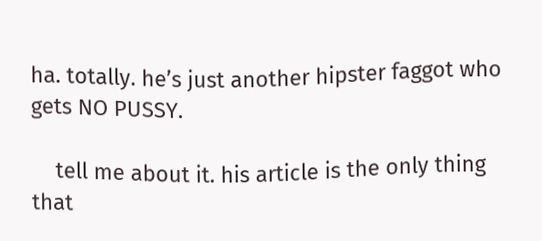ha. totally. he’s just another hipster faggot who gets NO PUSSY.

    tell me about it. his article is the only thing that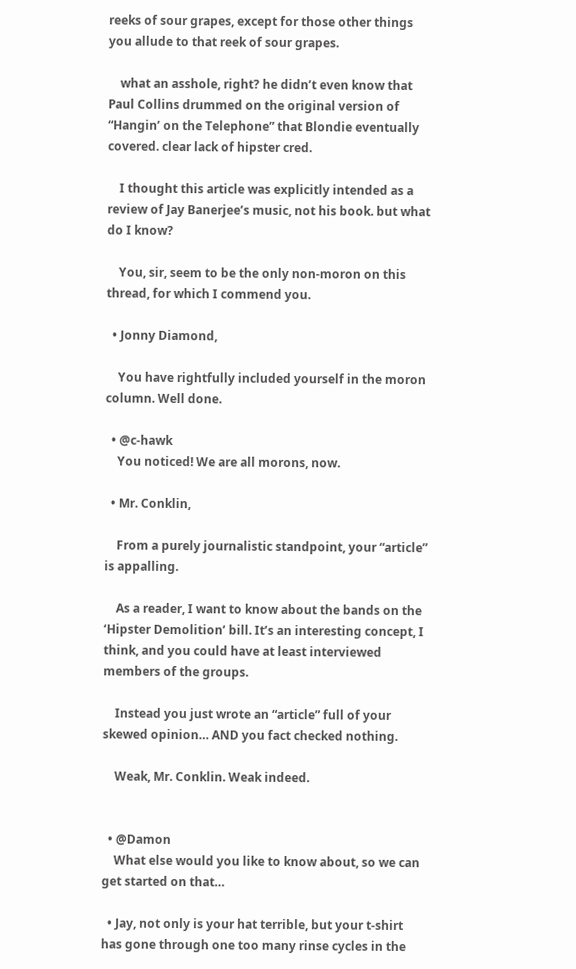reeks of sour grapes, except for those other things you allude to that reek of sour grapes.

    what an asshole, right? he didn’t even know that Paul Collins drummed on the original version of “Hangin’ on the Telephone” that Blondie eventually covered. clear lack of hipster cred.

    I thought this article was explicitly intended as a review of Jay Banerjee’s music, not his book. but what do I know?

    You, sir, seem to be the only non-moron on this thread, for which I commend you.

  • Jonny Diamond,

    You have rightfully included yourself in the moron column. Well done.

  • @c-hawk
    You noticed! We are all morons, now.

  • Mr. Conklin,

    From a purely journalistic standpoint, your “article” is appalling.

    As a reader, I want to know about the bands on the ‘Hipster Demolition’ bill. It’s an interesting concept, I think, and you could have at least interviewed members of the groups.

    Instead you just wrote an “article” full of your skewed opinion… AND you fact checked nothing.

    Weak, Mr. Conklin. Weak indeed.


  • @Damon
    What else would you like to know about, so we can get started on that…

  • Jay, not only is your hat terrible, but your t-shirt has gone through one too many rinse cycles in the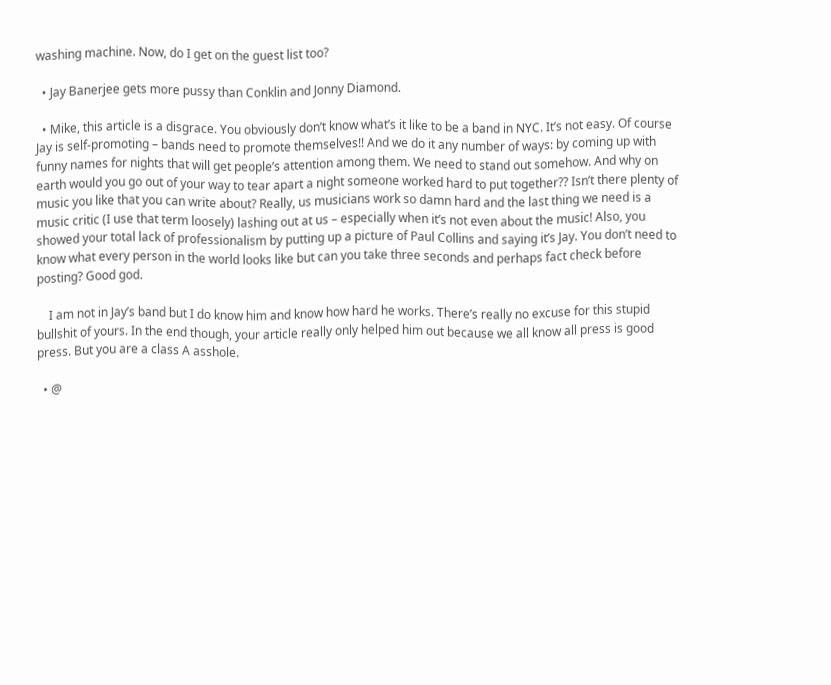washing machine. Now, do I get on the guest list too?

  • Jay Banerjee gets more pussy than Conklin and Jonny Diamond.

  • Mike, this article is a disgrace. You obviously don’t know what’s it like to be a band in NYC. It’s not easy. Of course Jay is self-promoting – bands need to promote themselves!! And we do it any number of ways: by coming up with funny names for nights that will get people’s attention among them. We need to stand out somehow. And why on earth would you go out of your way to tear apart a night someone worked hard to put together?? Isn’t there plenty of music you like that you can write about? Really, us musicians work so damn hard and the last thing we need is a music critic (I use that term loosely) lashing out at us – especially when it’s not even about the music! Also, you showed your total lack of professionalism by putting up a picture of Paul Collins and saying it’s Jay. You don’t need to know what every person in the world looks like but can you take three seconds and perhaps fact check before posting? Good god.

    I am not in Jay’s band but I do know him and know how hard he works. There’s really no excuse for this stupid bullshit of yours. In the end though, your article really only helped him out because we all know all press is good press. But you are a class A asshole.

  • @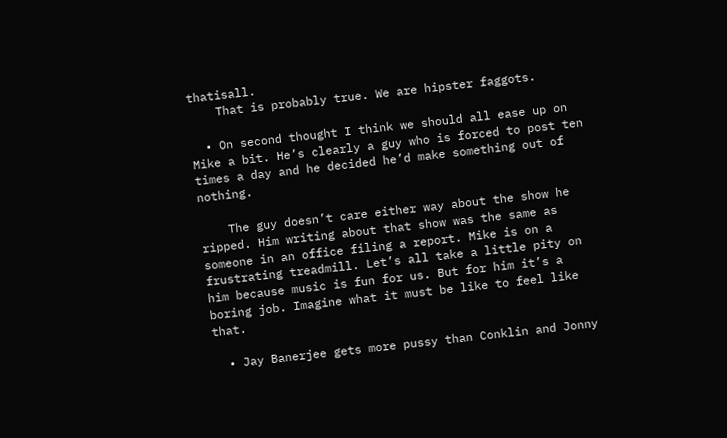thatisall.
    That is probably true. We are hipster faggots.

  • On second thought I think we should all ease up on Mike a bit. He’s clearly a guy who is forced to post ten times a day and he decided he’d make something out of nothing.

    The guy doesn’t care either way about the show he ripped. Him writing about that show was the same as someone in an office filing a report. Mike is on a frustrating treadmill. Let’s all take a little pity on him because music is fun for us. But for him it’s a boring job. Imagine what it must be like to feel like that.

  • Jay Banerjee gets more pussy than Conklin and Jonny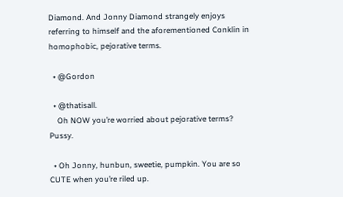Diamond. And Jonny Diamond strangely enjoys referring to himself and the aforementioned Conklin in homophobic, pejorative terms.

  • @Gordon

  • @thatisall.
    Oh NOW you’re worried about pejorative terms? Pussy.

  • Oh Jonny, hunbun, sweetie, pumpkin. You are so CUTE when you’re riled up.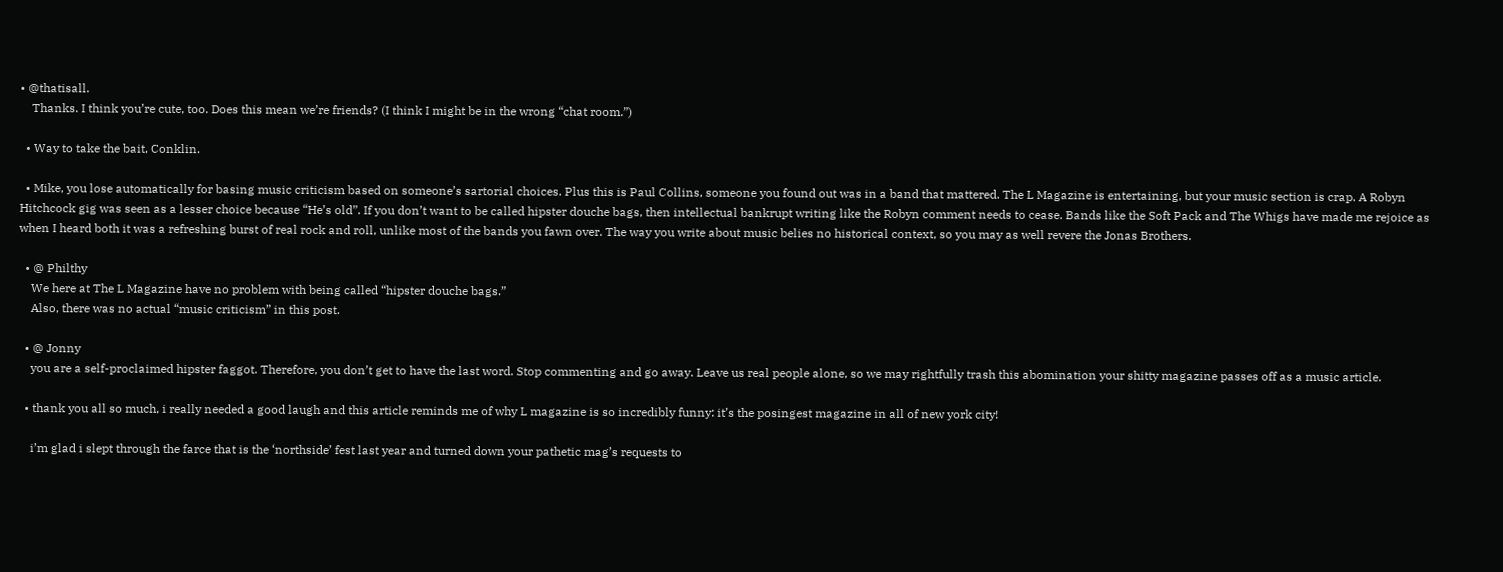• @thatisall.
    Thanks. I think you’re cute, too. Does this mean we’re friends? (I think I might be in the wrong “chat room.”)

  • Way to take the bait, Conklin.

  • Mike, you lose automatically for basing music criticism based on someone’s sartorial choices. Plus this is Paul Collins, someone you found out was in a band that mattered. The L Magazine is entertaining, but your music section is crap. A Robyn Hitchcock gig was seen as a lesser choice because “He’s old”. If you don’t want to be called hipster douche bags, then intellectual bankrupt writing like the Robyn comment needs to cease. Bands like the Soft Pack and The Whigs have made me rejoice as when I heard both it was a refreshing burst of real rock and roll, unlike most of the bands you fawn over. The way you write about music belies no historical context, so you may as well revere the Jonas Brothers.

  • @ Philthy
    We here at The L Magazine have no problem with being called “hipster douche bags.”
    Also, there was no actual “music criticism” in this post.

  • @ Jonny
    you are a self-proclaimed hipster faggot. Therefore, you don’t get to have the last word. Stop commenting and go away. Leave us real people alone, so we may rightfully trash this abomination your shitty magazine passes off as a music article.

  • thank you all so much, i really needed a good laugh and this article reminds me of why L magazine is so incredibly funny: it’s the posingest magazine in all of new york city!

    i’m glad i slept through the farce that is the ‘northside’ fest last year and turned down your pathetic mag’s requests to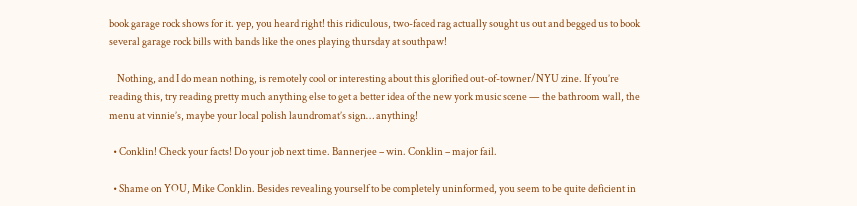book garage rock shows for it. yep, you heard right! this ridiculous, two-faced rag actually sought us out and begged us to book several garage rock bills with bands like the ones playing thursday at southpaw!

    Nothing, and I do mean nothing, is remotely cool or interesting about this glorified out-of-towner/NYU zine. If you’re reading this, try reading pretty much anything else to get a better idea of the new york music scene — the bathroom wall, the menu at vinnie’s, maybe your local polish laundromat’s sign… anything!

  • Conklin! Check your facts! Do your job next time. Bannerjee – win. Conklin – major fail.

  • Shame on YOU, Mike Conklin. Besides revealing yourself to be completely uninformed, you seem to be quite deficient in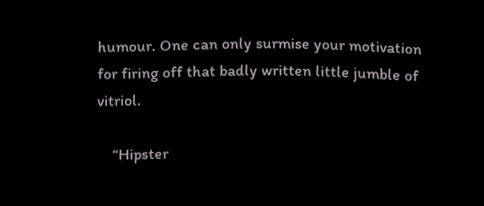humour. One can only surmise your motivation for firing off that badly written little jumble of vitriol.

    “Hipster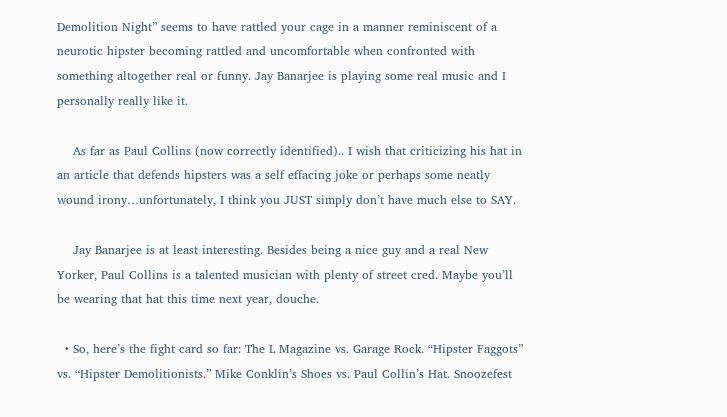Demolition Night” seems to have rattled your cage in a manner reminiscent of a neurotic hipster becoming rattled and uncomfortable when confronted with something altogether real or funny. Jay Banarjee is playing some real music and I personally really like it.

    As far as Paul Collins (now correctly identified).. I wish that criticizing his hat in an article that defends hipsters was a self effacing joke or perhaps some neatly wound irony…unfortunately, I think you JUST simply don’t have much else to SAY.

    Jay Banarjee is at least interesting. Besides being a nice guy and a real New Yorker, Paul Collins is a talented musician with plenty of street cred. Maybe you’ll be wearing that hat this time next year, douche.

  • So, here’s the fight card so far: The L Magazine vs. Garage Rock. “Hipster Faggots” vs. “Hipster Demolitionists.” Mike Conklin’s Shoes vs. Paul Collin’s Hat. Snoozefest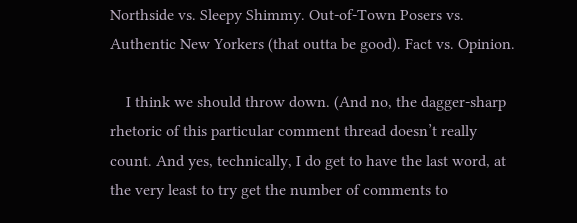Northside vs. Sleepy Shimmy. Out-of-Town Posers vs. Authentic New Yorkers (that outta be good). Fact vs. Opinion.

    I think we should throw down. (And no, the dagger-sharp rhetoric of this particular comment thread doesn’t really count. And yes, technically, I do get to have the last word, at the very least to try get the number of comments to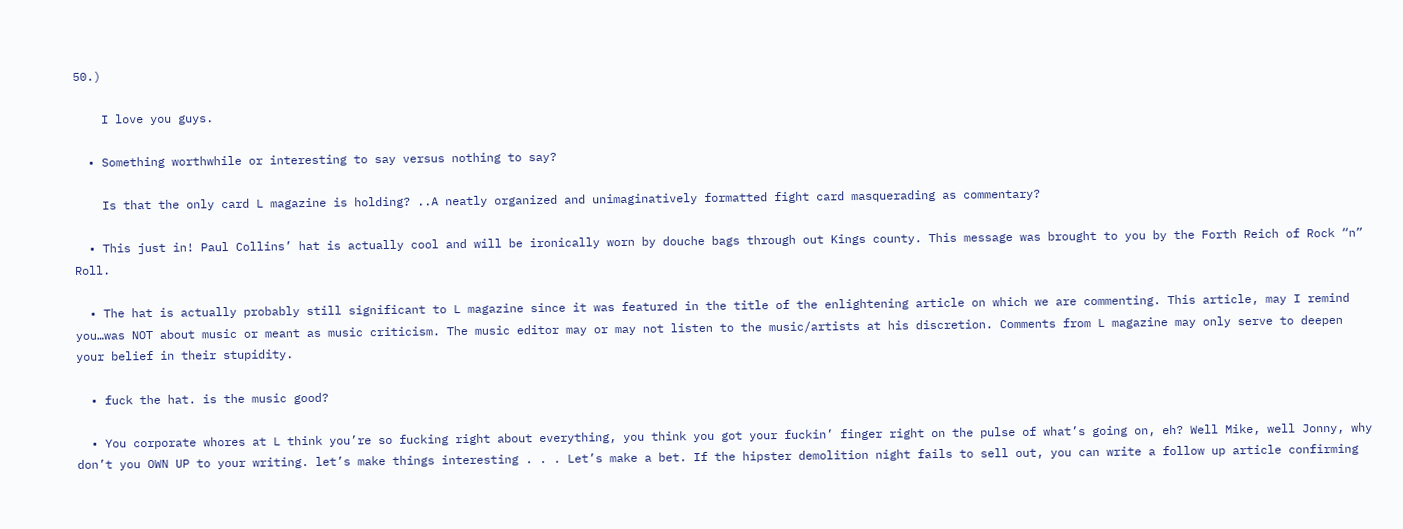50.)

    I love you guys.

  • Something worthwhile or interesting to say versus nothing to say?

    Is that the only card L magazine is holding? ..A neatly organized and unimaginatively formatted fight card masquerading as commentary?

  • This just in! Paul Collins’ hat is actually cool and will be ironically worn by douche bags through out Kings county. This message was brought to you by the Forth Reich of Rock “n” Roll.

  • The hat is actually probably still significant to L magazine since it was featured in the title of the enlightening article on which we are commenting. This article, may I remind you…was NOT about music or meant as music criticism. The music editor may or may not listen to the music/artists at his discretion. Comments from L magazine may only serve to deepen your belief in their stupidity.

  • fuck the hat. is the music good?

  • You corporate whores at L think you’re so fucking right about everything, you think you got your fuckin’ finger right on the pulse of what’s going on, eh? Well Mike, well Jonny, why don’t you OWN UP to your writing. let’s make things interesting . . . Let’s make a bet. If the hipster demolition night fails to sell out, you can write a follow up article confirming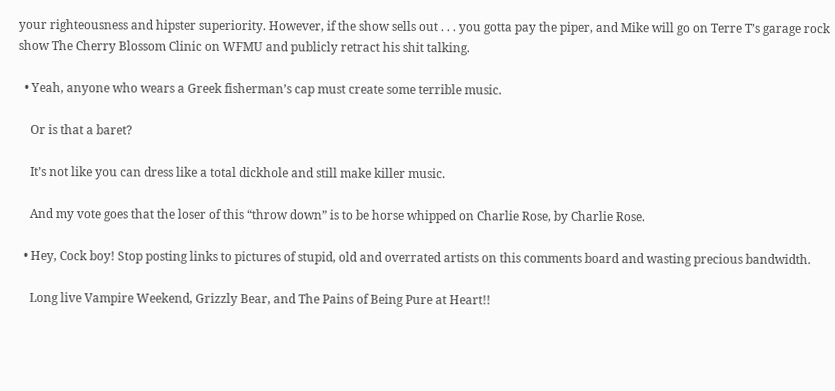your righteousness and hipster superiority. However, if the show sells out . . . you gotta pay the piper, and Mike will go on Terre T’s garage rock show The Cherry Blossom Clinic on WFMU and publicly retract his shit talking.

  • Yeah, anyone who wears a Greek fisherman’s cap must create some terrible music.

    Or is that a baret?

    It’s not like you can dress like a total dickhole and still make killer music.

    And my vote goes that the loser of this “throw down” is to be horse whipped on Charlie Rose, by Charlie Rose.

  • Hey, Cock boy! Stop posting links to pictures of stupid, old and overrated artists on this comments board and wasting precious bandwidth.

    Long live Vampire Weekend, Grizzly Bear, and The Pains of Being Pure at Heart!!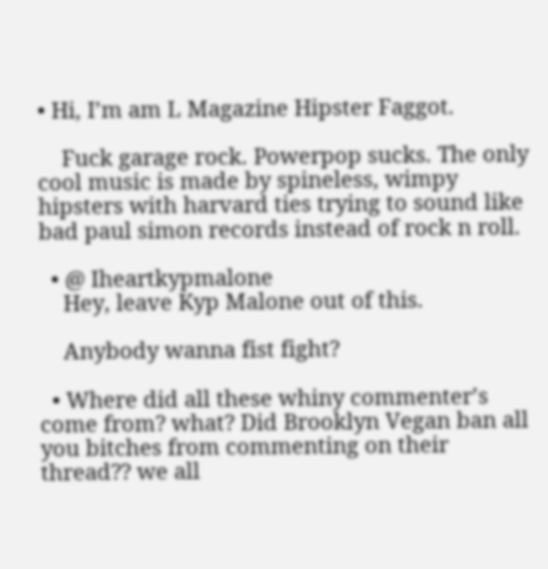• Hi, I’m am L Magazine Hipster Faggot.

    Fuck garage rock. Powerpop sucks. The only cool music is made by spineless, wimpy hipsters with harvard ties trying to sound like bad paul simon records instead of rock n roll.

  • @ Iheartkypmalone
    Hey, leave Kyp Malone out of this.

    Anybody wanna fist fight?

  • Where did all these whiny commenter’s come from? what? Did Brooklyn Vegan ban all you bitches from commenting on their thread?? we all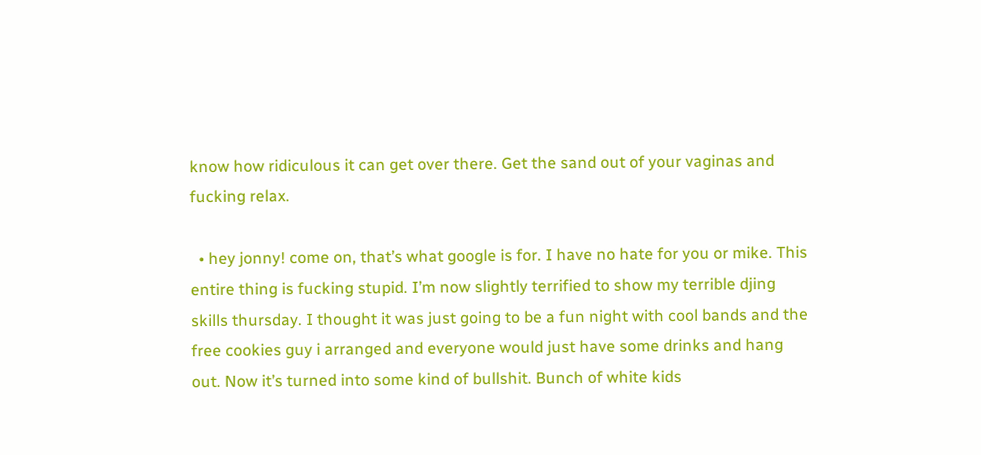know how ridiculous it can get over there. Get the sand out of your vaginas and fucking relax.

  • hey jonny! come on, that’s what google is for. I have no hate for you or mike. This entire thing is fucking stupid. I’m now slightly terrified to show my terrible djing skills thursday. I thought it was just going to be a fun night with cool bands and the free cookies guy i arranged and everyone would just have some drinks and hang out. Now it’s turned into some kind of bullshit. Bunch of white kids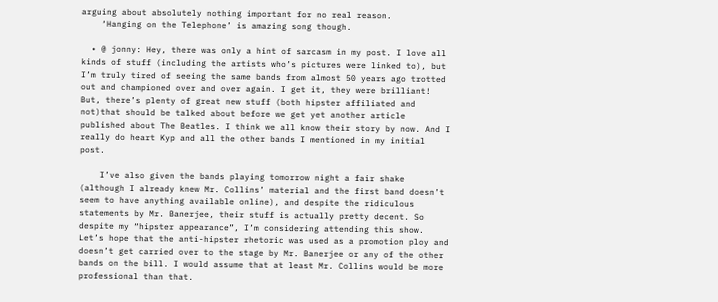arguing about absolutely nothing important for no real reason.
    ‘Hanging on the Telephone’ is amazing song though.

  • @ jonny: Hey, there was only a hint of sarcasm in my post. I love all kinds of stuff (including the artists who’s pictures were linked to), but I’m truly tired of seeing the same bands from almost 50 years ago trotted out and championed over and over again. I get it, they were brilliant! But, there’s plenty of great new stuff (both hipster affiliated and not)that should be talked about before we get yet another article published about The Beatles. I think we all know their story by now. And I really do heart Kyp and all the other bands I mentioned in my initial post.

    I’ve also given the bands playing tomorrow night a fair shake (although I already knew Mr. Collins’ material and the first band doesn’t seem to have anything available online), and despite the ridiculous statements by Mr. Banerjee, their stuff is actually pretty decent. So despite my “hipster appearance”, I’m considering attending this show. Let’s hope that the anti-hipster rhetoric was used as a promotion ploy and doesn’t get carried over to the stage by Mr. Banerjee or any of the other bands on the bill. I would assume that at least Mr. Collins would be more professional than that.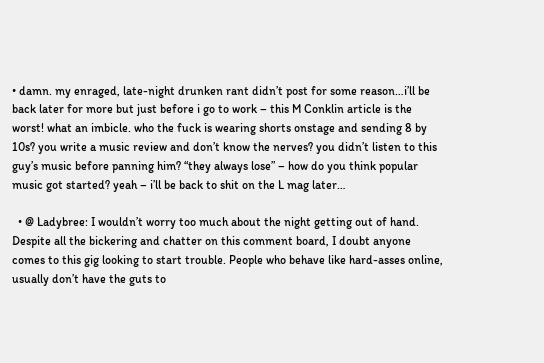• damn. my enraged, late-night drunken rant didn’t post for some reason…i’ll be back later for more but just before i go to work – this M Conklin article is the worst! what an imbicle. who the fuck is wearing shorts onstage and sending 8 by 10s? you write a music review and don’t know the nerves? you didn’t listen to this guy’s music before panning him? “they always lose” – how do you think popular music got started? yeah – i’ll be back to shit on the L mag later…

  • @ Ladybree: I wouldn’t worry too much about the night getting out of hand. Despite all the bickering and chatter on this comment board, I doubt anyone comes to this gig looking to start trouble. People who behave like hard-asses online, usually don’t have the guts to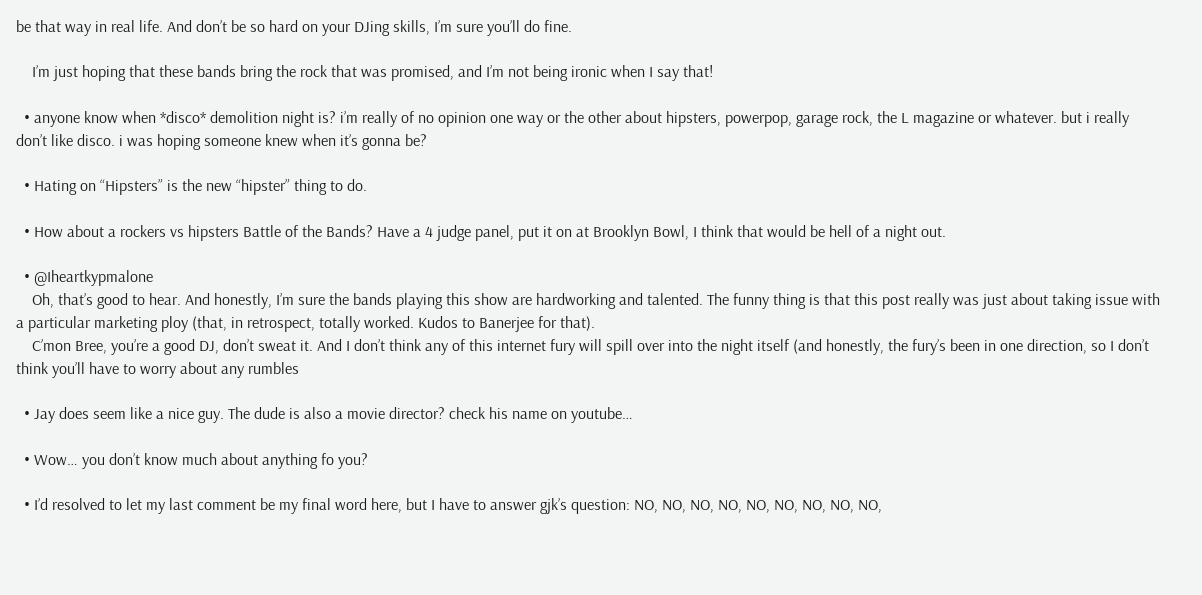be that way in real life. And don’t be so hard on your DJing skills, I’m sure you’ll do fine.

    I’m just hoping that these bands bring the rock that was promised, and I’m not being ironic when I say that!

  • anyone know when *disco* demolition night is? i’m really of no opinion one way or the other about hipsters, powerpop, garage rock, the L magazine or whatever. but i really don’t like disco. i was hoping someone knew when it’s gonna be?

  • Hating on “Hipsters” is the new “hipster” thing to do.

  • How about a rockers vs hipsters Battle of the Bands? Have a 4 judge panel, put it on at Brooklyn Bowl, I think that would be hell of a night out.

  • @Iheartkypmalone
    Oh, that’s good to hear. And honestly, I’m sure the bands playing this show are hardworking and talented. The funny thing is that this post really was just about taking issue with a particular marketing ploy (that, in retrospect, totally worked. Kudos to Banerjee for that).
    C’mon Bree, you’re a good DJ, don’t sweat it. And I don’t think any of this internet fury will spill over into the night itself (and honestly, the fury’s been in one direction, so I don’t think you’ll have to worry about any rumbles

  • Jay does seem like a nice guy. The dude is also a movie director? check his name on youtube…

  • Wow… you don’t know much about anything fo you?

  • I’d resolved to let my last comment be my final word here, but I have to answer gjk’s question: NO, NO, NO, NO, NO, NO, NO, NO, NO,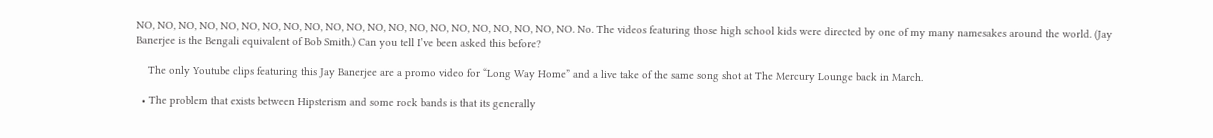NO, NO, NO, NO, NO, NO, NO, NO, NO, NO, NO, NO, NO, NO, NO, NO, NO, NO, NO, NO, NO. No. The videos featuring those high school kids were directed by one of my many namesakes around the world. (Jay Banerjee is the Bengali equivalent of Bob Smith.) Can you tell I’ve been asked this before?

    The only Youtube clips featuring this Jay Banerjee are a promo video for “Long Way Home” and a live take of the same song shot at The Mercury Lounge back in March.

  • The problem that exists between Hipsterism and some rock bands is that its generally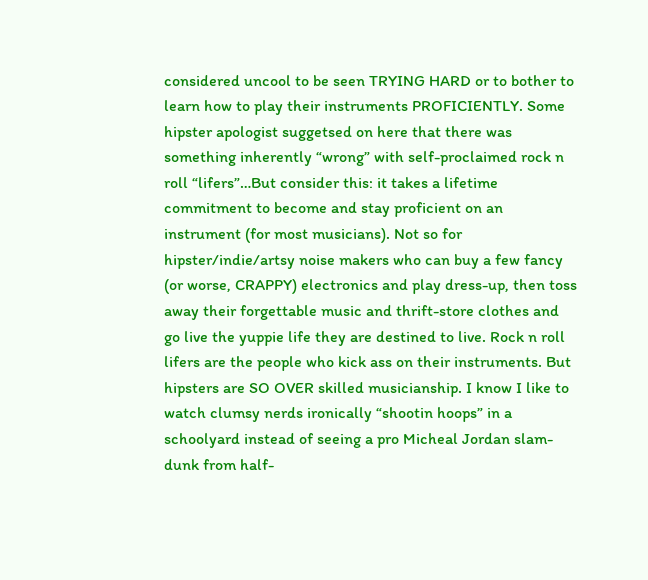considered uncool to be seen TRYING HARD or to bother to learn how to play their instruments PROFICIENTLY. Some hipster apologist suggetsed on here that there was something inherently “wrong” with self-proclaimed rock n roll “lifers”…But consider this: it takes a lifetime commitment to become and stay proficient on an instrument (for most musicians). Not so for hipster/indie/artsy noise makers who can buy a few fancy (or worse, CRAPPY) electronics and play dress-up, then toss away their forgettable music and thrift-store clothes and go live the yuppie life they are destined to live. Rock n roll lifers are the people who kick ass on their instruments. But hipsters are SO OVER skilled musicianship. I know I like to watch clumsy nerds ironically “shootin hoops” in a schoolyard instead of seeing a pro Micheal Jordan slam-dunk from half-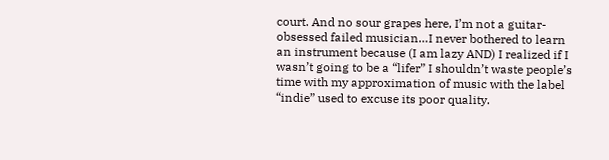court. And no sour grapes here, I’m not a guitar-obsessed failed musician…I never bothered to learn an instrument because (I am lazy AND) I realized if I wasn’t going to be a “lifer” I shouldn’t waste people’s time with my approximation of music with the label “indie” used to excuse its poor quality.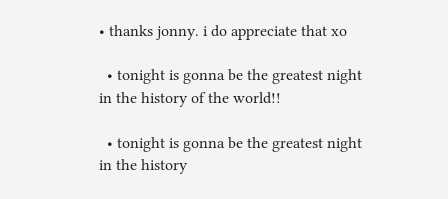• thanks jonny. i do appreciate that xo

  • tonight is gonna be the greatest night in the history of the world!!

  • tonight is gonna be the greatest night in the history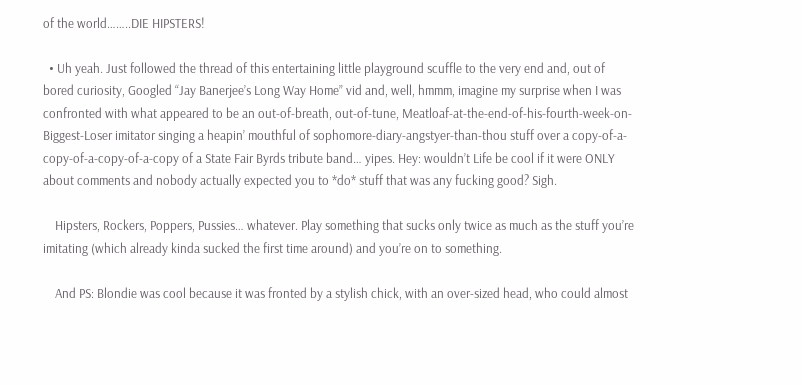of the world……..DIE HIPSTERS!

  • Uh yeah. Just followed the thread of this entertaining little playground scuffle to the very end and, out of bored curiosity, Googled “Jay Banerjee’s Long Way Home” vid and, well, hmmm, imagine my surprise when I was confronted with what appeared to be an out-of-breath, out-of-tune, Meatloaf-at-the-end-of-his-fourth-week-on-Biggest-Loser imitator singing a heapin’ mouthful of sophomore-diary-angstyer-than-thou stuff over a copy-of-a-copy-of-a-copy-of-a-copy of a State Fair Byrds tribute band… yipes. Hey: wouldn’t Life be cool if it were ONLY about comments and nobody actually expected you to *do* stuff that was any fucking good? Sigh.

    Hipsters, Rockers, Poppers, Pussies… whatever. Play something that sucks only twice as much as the stuff you’re imitating (which already kinda sucked the first time around) and you’re on to something.

    And PS: Blondie was cool because it was fronted by a stylish chick, with an over-sized head, who could almost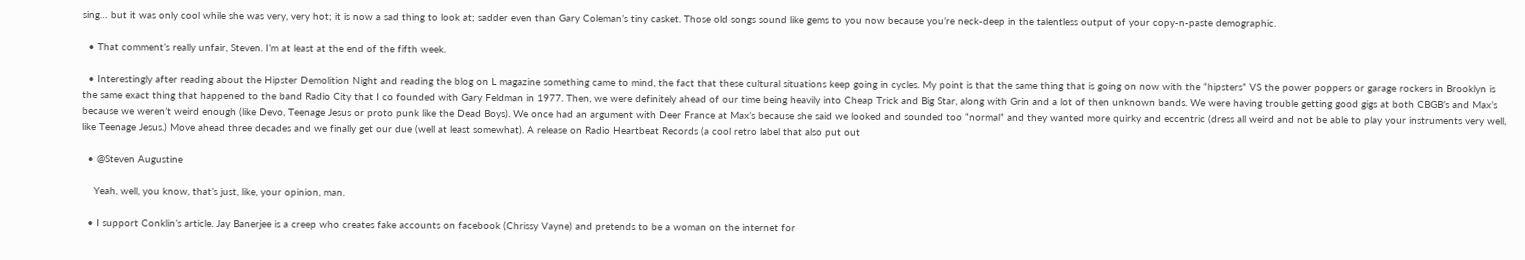sing… but it was only cool while she was very, very hot; it is now a sad thing to look at; sadder even than Gary Coleman’s tiny casket. Those old songs sound like gems to you now because you’re neck-deep in the talentless output of your copy-n-paste demographic.

  • That comment’s really unfair, Steven. I’m at least at the end of the fifth week.

  • Interestingly after reading about the Hipster Demolition Night and reading the blog on L magazine something came to mind, the fact that these cultural situations keep going in cycles. My point is that the same thing that is going on now with the “hipsters” VS the power poppers or garage rockers in Brooklyn is the same exact thing that happened to the band Radio City that I co founded with Gary Feldman in 1977. Then, we were definitely ahead of our time being heavily into Cheap Trick and Big Star, along with Grin and a lot of then unknown bands. We were having trouble getting good gigs at both CBGB’s and Max’s because we weren’t weird enough (like Devo, Teenage Jesus or proto punk like the Dead Boys). We once had an argument with Deer France at Max’s because she said we looked and sounded too “normal” and they wanted more quirky and eccentric (dress all weird and not be able to play your instruments very well, like Teenage Jesus.) Move ahead three decades and we finally get our due (well at least somewhat). A release on Radio Heartbeat Records (a cool retro label that also put out

  • @Steven Augustine

    Yeah, well, you know, that’s just, like, your opinion, man.

  • I support Conklin’s article. Jay Banerjee is a creep who creates fake accounts on facebook (Chrissy Vayne) and pretends to be a woman on the internet for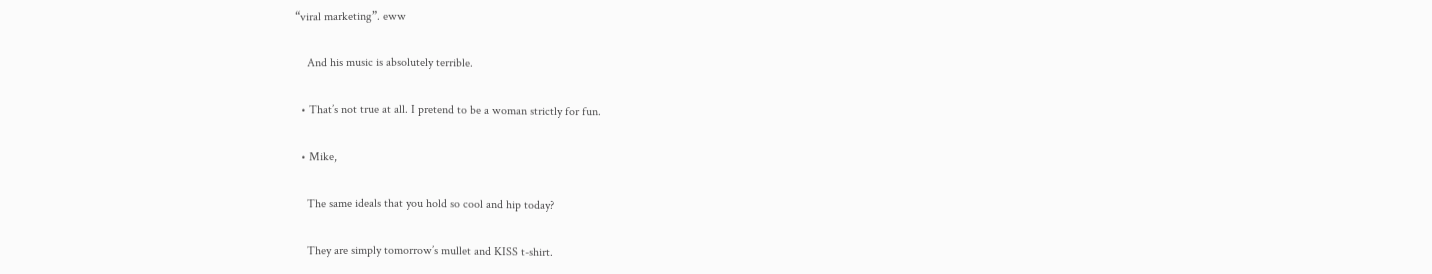“viral marketing”. eww

    And his music is absolutely terrible.

  • That’s not true at all. I pretend to be a woman strictly for fun.

  • Mike,

    The same ideals that you hold so cool and hip today?

    They are simply tomorrow’s mullet and KISS t-shirt.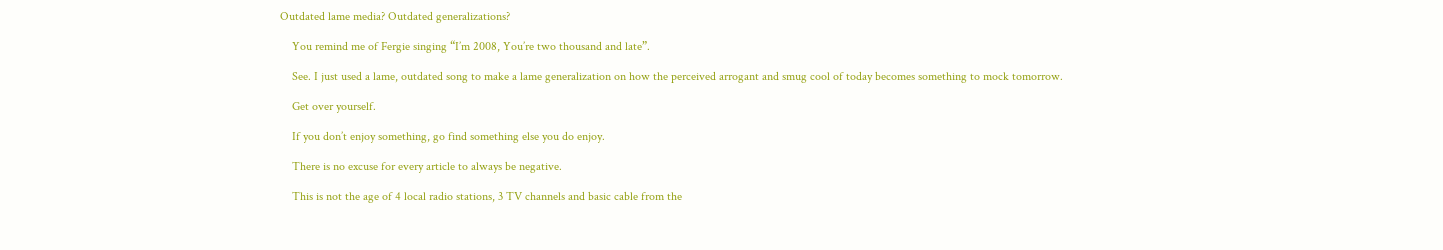Outdated lame media? Outdated generalizations?

    You remind me of Fergie singing “I’m 2008, You’re two thousand and late”.

    See. I just used a lame, outdated song to make a lame generalization on how the perceived arrogant and smug cool of today becomes something to mock tomorrow.

    Get over yourself.

    If you don’t enjoy something, go find something else you do enjoy.

    There is no excuse for every article to always be negative.

    This is not the age of 4 local radio stations, 3 TV channels and basic cable from the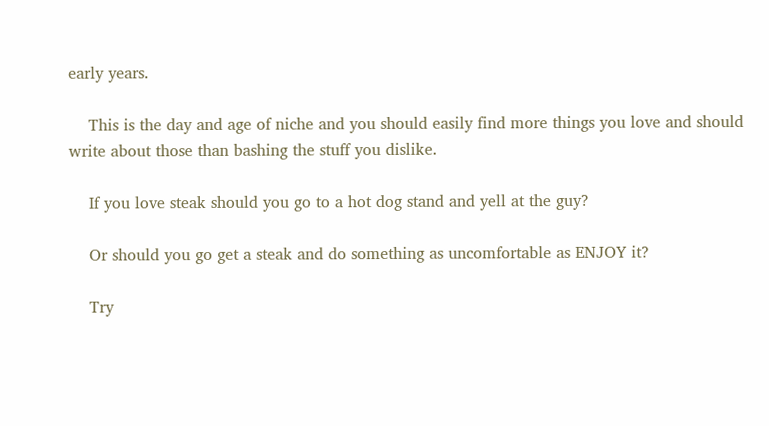early years.

    This is the day and age of niche and you should easily find more things you love and should write about those than bashing the stuff you dislike.

    If you love steak should you go to a hot dog stand and yell at the guy?

    Or should you go get a steak and do something as uncomfortable as ENJOY it?

    Try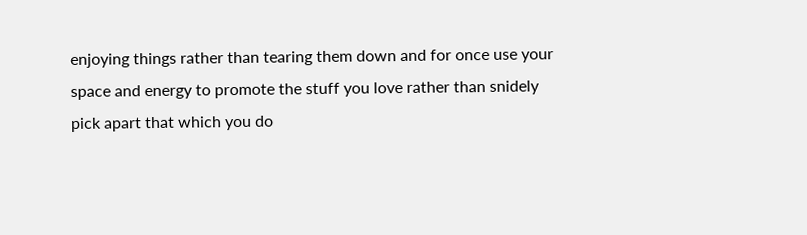enjoying things rather than tearing them down and for once use your space and energy to promote the stuff you love rather than snidely pick apart that which you do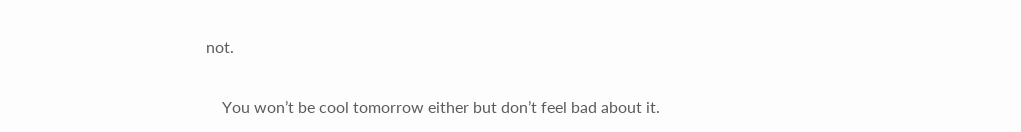not.

    You won’t be cool tomorrow either but don’t feel bad about it.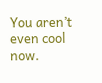You aren’t even cool now.